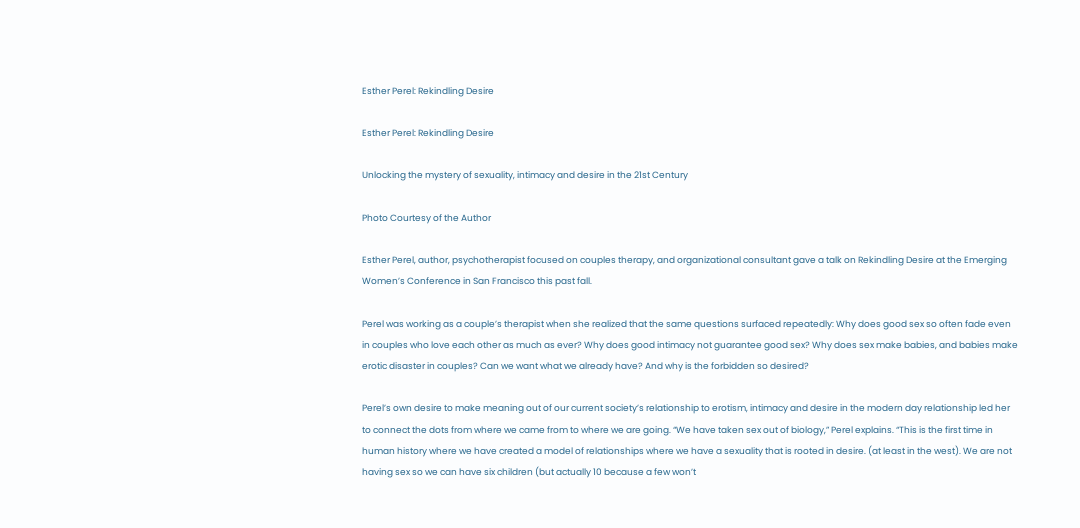Esther Perel: Rekindling Desire

Esther Perel: Rekindling Desire

Unlocking the mystery of sexuality, intimacy and desire in the 21st Century

Photo Courtesy of the Author

Esther Perel, author, psychotherapist focused on couples therapy, and organizational consultant gave a talk on Rekindling Desire at the Emerging Women’s Conference in San Francisco this past fall.

Perel was working as a couple’s therapist when she realized that the same questions surfaced repeatedly: Why does good sex so often fade even in couples who love each other as much as ever? Why does good intimacy not guarantee good sex? Why does sex make babies, and babies make erotic disaster in couples? Can we want what we already have? And why is the forbidden so desired?

Perel’s own desire to make meaning out of our current society’s relationship to erotism, intimacy and desire in the modern day relationship led her to connect the dots from where we came from to where we are going. “We have taken sex out of biology,” Perel explains. “This is the first time in human history where we have created a model of relationships where we have a sexuality that is rooted in desire. (at least in the west). We are not having sex so we can have six children (but actually 10 because a few won’t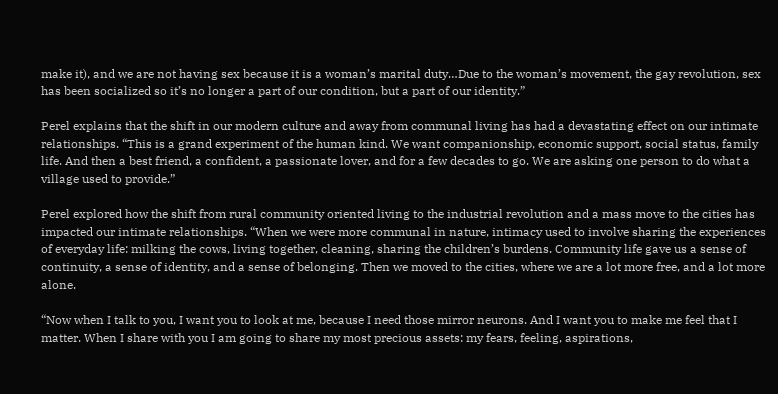make it), and we are not having sex because it is a woman’s marital duty…Due to the woman’s movement, the gay revolution, sex has been socialized so it’s no longer a part of our condition, but a part of our identity.”

Perel explains that the shift in our modern culture and away from communal living has had a devastating effect on our intimate relationships. “This is a grand experiment of the human kind. We want companionship, economic support, social status, family life. And then a best friend, a confident, a passionate lover, and for a few decades to go. We are asking one person to do what a village used to provide.”

Perel explored how the shift from rural community oriented living to the industrial revolution and a mass move to the cities has impacted our intimate relationships. “When we were more communal in nature, intimacy used to involve sharing the experiences of everyday life: milking the cows, living together, cleaning, sharing the children’s burdens. Community life gave us a sense of continuity, a sense of identity, and a sense of belonging. Then we moved to the cities, where we are a lot more free, and a lot more alone.

“Now when I talk to you, I want you to look at me, because I need those mirror neurons. And I want you to make me feel that I matter. When I share with you I am going to share my most precious assets: my fears, feeling, aspirations,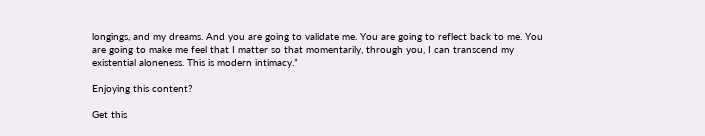longings, and my dreams. And you are going to validate me. You are going to reflect back to me. You are going to make me feel that I matter so that momentarily, through you, I can transcend my existential aloneness. This is modern intimacy.”

Enjoying this content?

Get this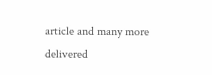article and many more delivered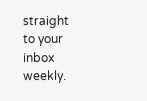straight to your inbox weekly.